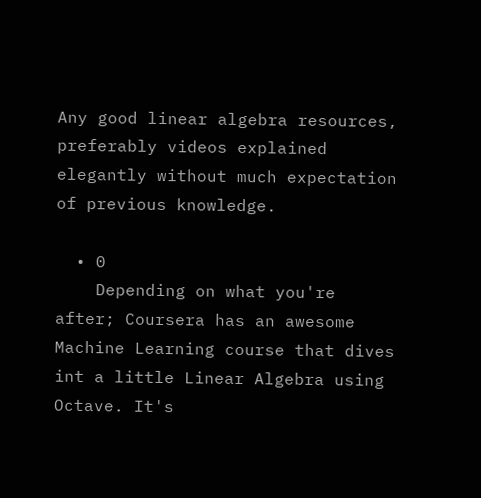Any good linear algebra resources, preferably videos explained elegantly without much expectation of previous knowledge.

  • 0
    Depending on what you're after; Coursera has an awesome Machine Learning course that dives int a little Linear Algebra using Octave. It's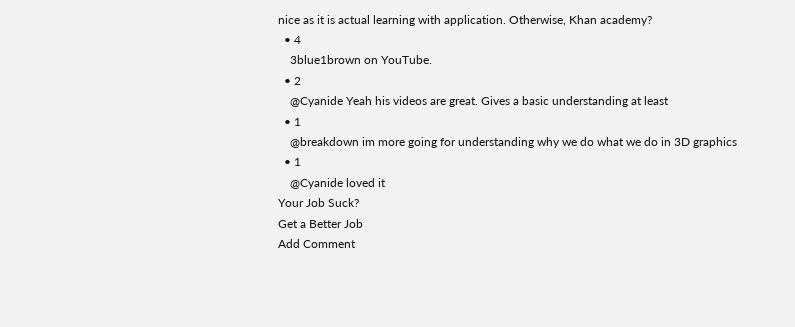nice as it is actual learning with application. Otherwise, Khan academy?
  • 4
    3blue1brown on YouTube.
  • 2
    @Cyanide Yeah his videos are great. Gives a basic understanding at least
  • 1
    @breakdown im more going for understanding why we do what we do in 3D graphics
  • 1
    @Cyanide loved it
Your Job Suck?
Get a Better Job
Add Comment